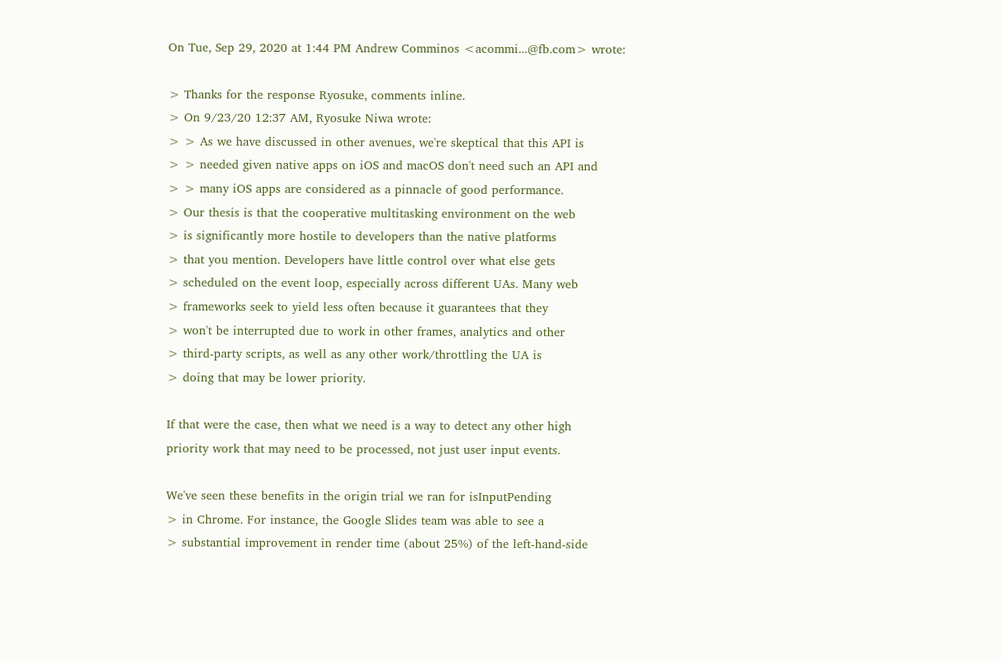On Tue, Sep 29, 2020 at 1:44 PM Andrew Comminos <acommi...@fb.com> wrote:

> Thanks for the response Ryosuke, comments inline.
> On 9/23/20 12:37 AM, Ryosuke Niwa wrote:
> > As we have discussed in other avenues, we're skeptical that this API is
> > needed given native apps on iOS and macOS don't need such an API and
> > many iOS apps are considered as a pinnacle of good performance.
> Our thesis is that the cooperative multitasking environment on the web
> is significantly more hostile to developers than the native platforms
> that you mention. Developers have little control over what else gets
> scheduled on the event loop, especially across different UAs. Many web
> frameworks seek to yield less often because it guarantees that they
> won't be interrupted due to work in other frames, analytics and other
> third-party scripts, as well as any other work/throttling the UA is
> doing that may be lower priority.

If that were the case, then what we need is a way to detect any other high
priority work that may need to be processed, not just user input events.

We've seen these benefits in the origin trial we ran for isInputPending
> in Chrome. For instance, the Google Slides team was able to see a
> substantial improvement in render time (about 25%) of the left-hand-side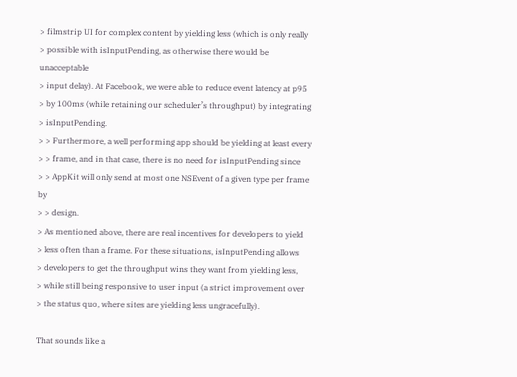> filmstrip UI for complex content by yielding less (which is only really
> possible with isInputPending, as otherwise there would be unacceptable
> input delay). At Facebook, we were able to reduce event latency at p95
> by 100ms (while retaining our scheduler’s throughput) by integrating
> isInputPending.
> > Furthermore, a well performing app should be yielding at least every
> > frame, and in that case, there is no need for isInputPending since
> > AppKit will only send at most one NSEvent of a given type per frame by
> > design.
> As mentioned above, there are real incentives for developers to yield
> less often than a frame. For these situations, isInputPending allows
> developers to get the throughput wins they want from yielding less,
> while still being responsive to user input (a strict improvement over
> the status quo, where sites are yielding less ungracefully).

That sounds like a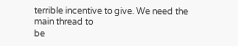terrible incentive to give. We need the main thread to
be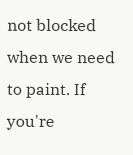not blocked when we need to paint. If you're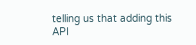telling us that adding this
API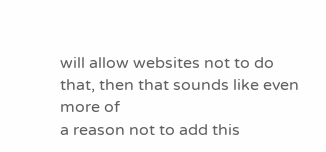will allow websites not to do that, then that sounds like even more of
a reason not to add this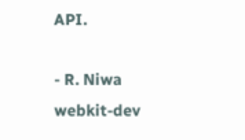API.

- R. Niwa
webkit-dev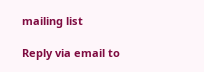mailing list

Reply via email to